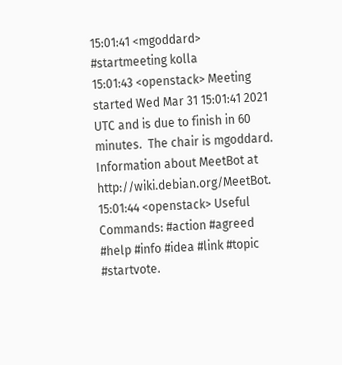15:01:41 <mgoddard> #startmeeting kolla
15:01:43 <openstack> Meeting started Wed Mar 31 15:01:41 2021 UTC and is due to finish in 60 minutes.  The chair is mgoddard. Information about MeetBot at http://wiki.debian.org/MeetBot.
15:01:44 <openstack> Useful Commands: #action #agreed #help #info #idea #link #topic #startvote.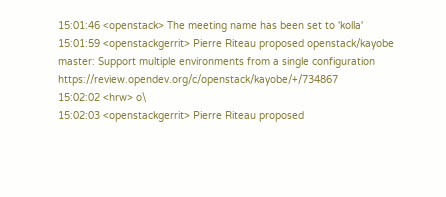15:01:46 <openstack> The meeting name has been set to 'kolla'
15:01:59 <openstackgerrit> Pierre Riteau proposed openstack/kayobe master: Support multiple environments from a single configuration  https://review.opendev.org/c/openstack/kayobe/+/734867
15:02:02 <hrw> o\
15:02:03 <openstackgerrit> Pierre Riteau proposed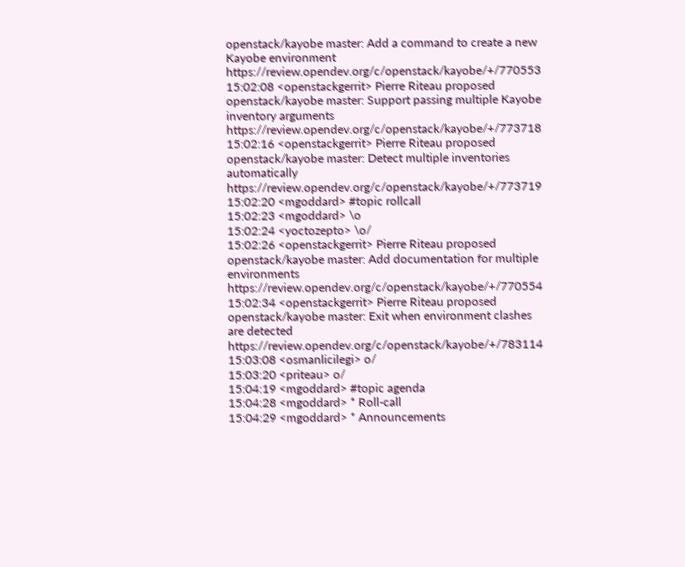openstack/kayobe master: Add a command to create a new Kayobe environment  https://review.opendev.org/c/openstack/kayobe/+/770553
15:02:08 <openstackgerrit> Pierre Riteau proposed openstack/kayobe master: Support passing multiple Kayobe inventory arguments  https://review.opendev.org/c/openstack/kayobe/+/773718
15:02:16 <openstackgerrit> Pierre Riteau proposed openstack/kayobe master: Detect multiple inventories automatically  https://review.opendev.org/c/openstack/kayobe/+/773719
15:02:20 <mgoddard> #topic rollcall
15:02:23 <mgoddard> \o
15:02:24 <yoctozepto> \o/
15:02:26 <openstackgerrit> Pierre Riteau proposed openstack/kayobe master: Add documentation for multiple environments  https://review.opendev.org/c/openstack/kayobe/+/770554
15:02:34 <openstackgerrit> Pierre Riteau proposed openstack/kayobe master: Exit when environment clashes are detected  https://review.opendev.org/c/openstack/kayobe/+/783114
15:03:08 <osmanlicilegi> o/
15:03:20 <priteau> o/
15:04:19 <mgoddard> #topic agenda
15:04:28 <mgoddard> * Roll-call
15:04:29 <mgoddard> * Announcements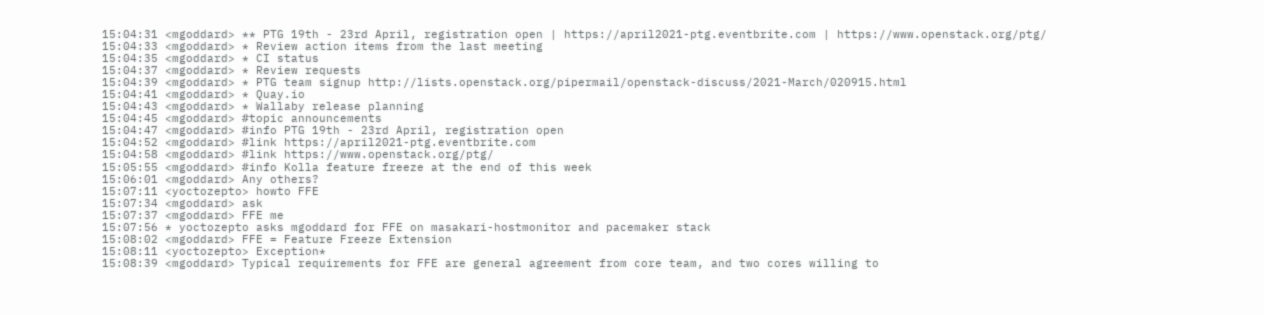15:04:31 <mgoddard> ** PTG 19th - 23rd April, registration open | https://april2021-ptg.eventbrite.com | https://www.openstack.org/ptg/
15:04:33 <mgoddard> * Review action items from the last meeting
15:04:35 <mgoddard> * CI status
15:04:37 <mgoddard> * Review requests
15:04:39 <mgoddard> * PTG team signup http://lists.openstack.org/pipermail/openstack-discuss/2021-March/020915.html
15:04:41 <mgoddard> * Quay.io
15:04:43 <mgoddard> * Wallaby release planning
15:04:45 <mgoddard> #topic announcements
15:04:47 <mgoddard> #info PTG 19th - 23rd April, registration open
15:04:52 <mgoddard> #link https://april2021-ptg.eventbrite.com
15:04:58 <mgoddard> #link https://www.openstack.org/ptg/
15:05:55 <mgoddard> #info Kolla feature freeze at the end of this week
15:06:01 <mgoddard> Any others?
15:07:11 <yoctozepto> howto FFE
15:07:34 <mgoddard> ask
15:07:37 <mgoddard> FFE me
15:07:56 * yoctozepto asks mgoddard for FFE on masakari-hostmonitor and pacemaker stack
15:08:02 <mgoddard> FFE = Feature Freeze Extension
15:08:11 <yoctozepto> Exception*
15:08:39 <mgoddard> Typical requirements for FFE are general agreement from core team, and two cores willing to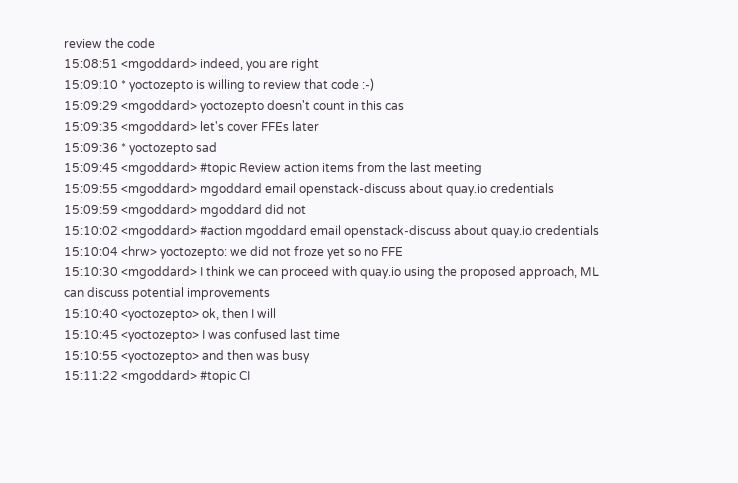review the code
15:08:51 <mgoddard> indeed, you are right
15:09:10 * yoctozepto is willing to review that code :-)
15:09:29 <mgoddard> yoctozepto doesn't count in this cas
15:09:35 <mgoddard> let's cover FFEs later
15:09:36 * yoctozepto sad
15:09:45 <mgoddard> #topic Review action items from the last meeting
15:09:55 <mgoddard> mgoddard email openstack-discuss about quay.io credentials
15:09:59 <mgoddard> mgoddard did not
15:10:02 <mgoddard> #action mgoddard email openstack-discuss about quay.io credentials
15:10:04 <hrw> yoctozepto: we did not froze yet so no FFE
15:10:30 <mgoddard> I think we can proceed with quay.io using the proposed approach, ML can discuss potential improvements
15:10:40 <yoctozepto> ok, then I will
15:10:45 <yoctozepto> I was confused last time
15:10:55 <yoctozepto> and then was busy
15:11:22 <mgoddard> #topic CI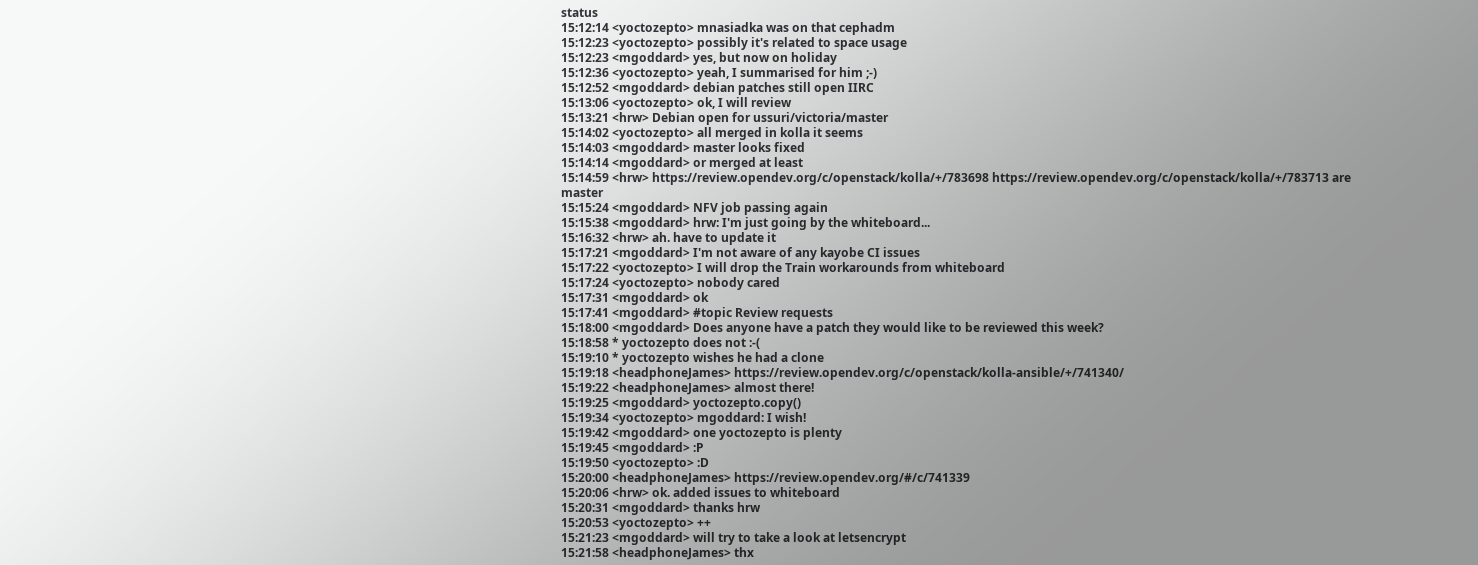status
15:12:14 <yoctozepto> mnasiadka was on that cephadm
15:12:23 <yoctozepto> possibly it's related to space usage
15:12:23 <mgoddard> yes, but now on holiday
15:12:36 <yoctozepto> yeah, I summarised for him ;-)
15:12:52 <mgoddard> debian patches still open IIRC
15:13:06 <yoctozepto> ok, I will review
15:13:21 <hrw> Debian open for ussuri/victoria/master
15:14:02 <yoctozepto> all merged in kolla it seems
15:14:03 <mgoddard> master looks fixed
15:14:14 <mgoddard> or merged at least
15:14:59 <hrw> https://review.opendev.org/c/openstack/kolla/+/783698 https://review.opendev.org/c/openstack/kolla/+/783713 are master
15:15:24 <mgoddard> NFV job passing again
15:15:38 <mgoddard> hrw: I'm just going by the whiteboard...
15:16:32 <hrw> ah. have to update it
15:17:21 <mgoddard> I'm not aware of any kayobe CI issues
15:17:22 <yoctozepto> I will drop the Train workarounds from whiteboard
15:17:24 <yoctozepto> nobody cared
15:17:31 <mgoddard> ok
15:17:41 <mgoddard> #topic Review requests
15:18:00 <mgoddard> Does anyone have a patch they would like to be reviewed this week?
15:18:58 * yoctozepto does not :-(
15:19:10 * yoctozepto wishes he had a clone
15:19:18 <headphoneJames> https://review.opendev.org/c/openstack/kolla-ansible/+/741340/
15:19:22 <headphoneJames> almost there!
15:19:25 <mgoddard> yoctozepto.copy()
15:19:34 <yoctozepto> mgoddard: I wish!
15:19:42 <mgoddard> one yoctozepto is plenty
15:19:45 <mgoddard> :P
15:19:50 <yoctozepto> :D
15:20:00 <headphoneJames> https://review.opendev.org/#/c/741339
15:20:06 <hrw> ok. added issues to whiteboard
15:20:31 <mgoddard> thanks hrw
15:20:53 <yoctozepto> ++
15:21:23 <mgoddard> will try to take a look at letsencrypt
15:21:58 <headphoneJames> thx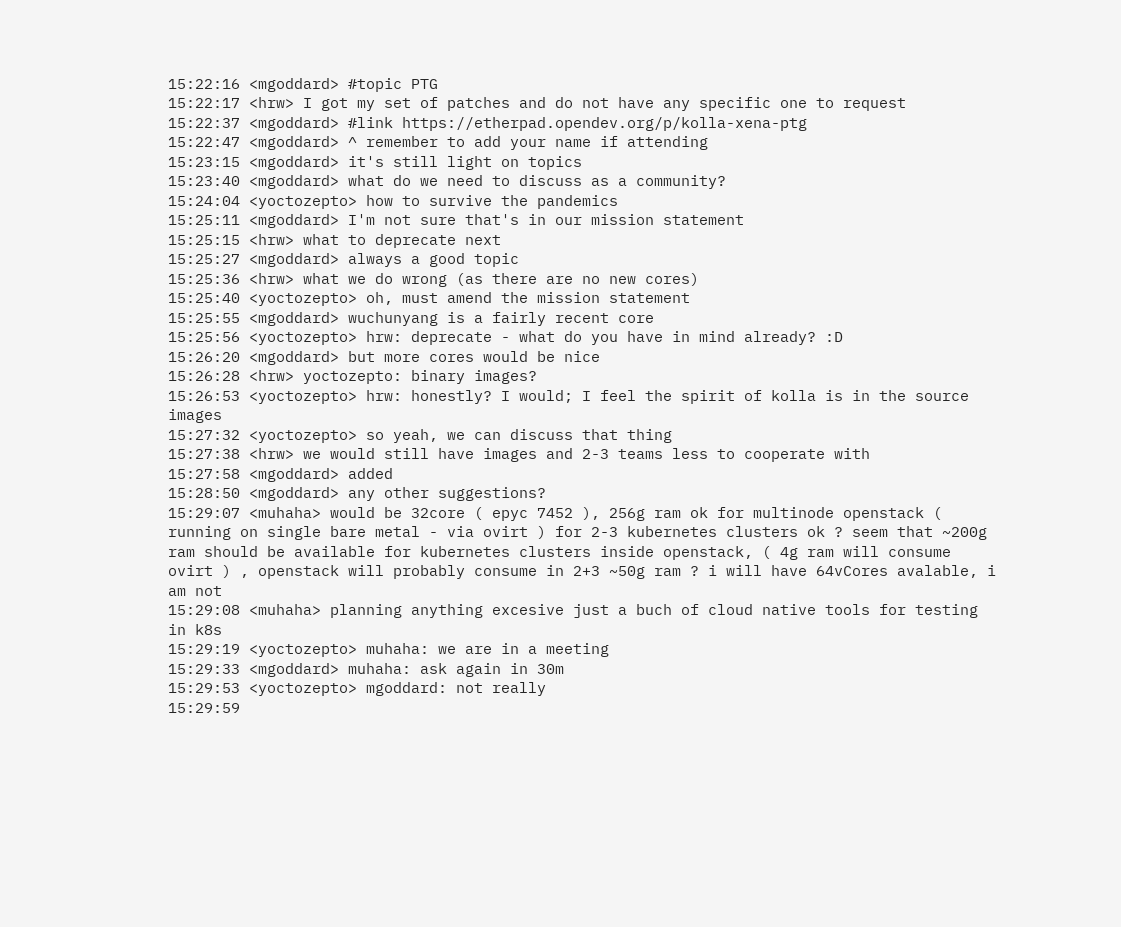15:22:16 <mgoddard> #topic PTG
15:22:17 <hrw> I got my set of patches and do not have any specific one to request
15:22:37 <mgoddard> #link https://etherpad.opendev.org/p/kolla-xena-ptg
15:22:47 <mgoddard> ^ remember to add your name if attending
15:23:15 <mgoddard> it's still light on topics
15:23:40 <mgoddard> what do we need to discuss as a community?
15:24:04 <yoctozepto> how to survive the pandemics
15:25:11 <mgoddard> I'm not sure that's in our mission statement
15:25:15 <hrw> what to deprecate next
15:25:27 <mgoddard> always a good topic
15:25:36 <hrw> what we do wrong (as there are no new cores)
15:25:40 <yoctozepto> oh, must amend the mission statement
15:25:55 <mgoddard> wuchunyang is a fairly recent core
15:25:56 <yoctozepto> hrw: deprecate - what do you have in mind already? :D
15:26:20 <mgoddard> but more cores would be nice
15:26:28 <hrw> yoctozepto: binary images?
15:26:53 <yoctozepto> hrw: honestly? I would; I feel the spirit of kolla is in the source images
15:27:32 <yoctozepto> so yeah, we can discuss that thing
15:27:38 <hrw> we would still have images and 2-3 teams less to cooperate with
15:27:58 <mgoddard> added
15:28:50 <mgoddard> any other suggestions?
15:29:07 <muhaha> would be 32core ( epyc 7452 ), 256g ram ok for multinode openstack ( running on single bare metal - via ovirt ) for 2-3 kubernetes clusters ok ? seem that ~200g ram should be available for kubernetes clusters inside openstack, ( 4g ram will consume ovirt ) , openstack will probably consume in 2+3 ~50g ram ? i will have 64vCores avalable, i am not
15:29:08 <muhaha> planning anything excesive just a buch of cloud native tools for testing in k8s
15:29:19 <yoctozepto> muhaha: we are in a meeting
15:29:33 <mgoddard> muhaha: ask again in 30m
15:29:53 <yoctozepto> mgoddard: not really
15:29:59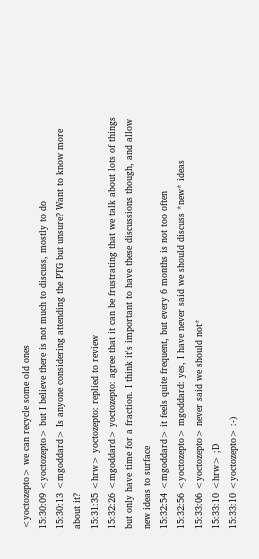<yoctozepto> we can recycle some old ones
15:30:09 <yoctozepto> but I believe there is not much to discuss, mostly to do
15:30:13 <mgoddard> Is anyone considering attending the PTG but unsure? Want to know more about it?
15:31:35 <hrw> yoctozepto: replied to review
15:32:26 <mgoddard> yoctozepto: agree that it can be frustrating that we talk about lots of things but only have time for a fraction. I think it's important to have these discussions though, and allow new ideas to surface
15:32:54 <mgoddard> it feels quite frequent, but every 6 months is not too often
15:32:56 <yoctozepto> mgoddard: yes, I have never said we should discuss *new* ideas
15:33:06 <yoctozepto> never said we should not*
15:33:10 <hrw> ;D
15:33:10 <yoctozepto> :-)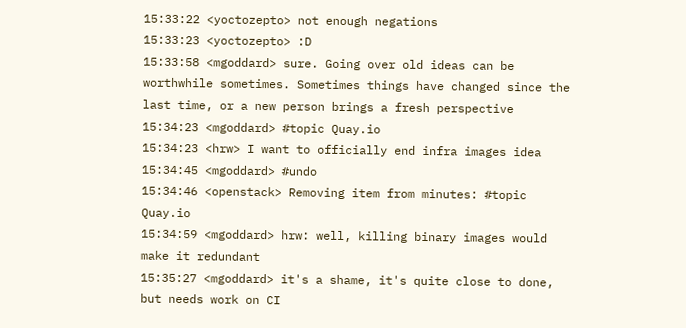15:33:22 <yoctozepto> not enough negations
15:33:23 <yoctozepto> :D
15:33:58 <mgoddard> sure. Going over old ideas can be worthwhile sometimes. Sometimes things have changed since the last time, or a new person brings a fresh perspective
15:34:23 <mgoddard> #topic Quay.io
15:34:23 <hrw> I want to officially end infra images idea
15:34:45 <mgoddard> #undo
15:34:46 <openstack> Removing item from minutes: #topic Quay.io
15:34:59 <mgoddard> hrw: well, killing binary images would make it redundant
15:35:27 <mgoddard> it's a shame, it's quite close to done, but needs work on CI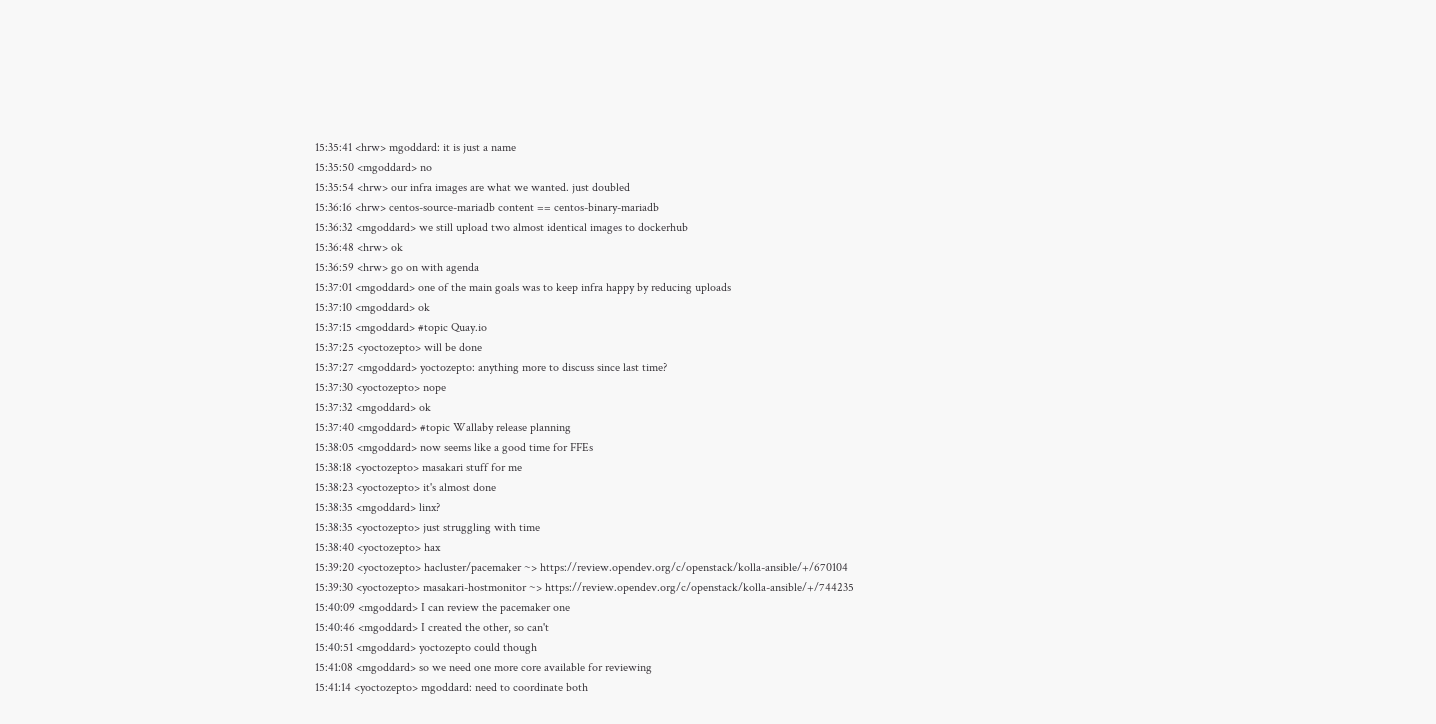15:35:41 <hrw> mgoddard: it is just a name
15:35:50 <mgoddard> no
15:35:54 <hrw> our infra images are what we wanted. just doubled
15:36:16 <hrw> centos-source-mariadb content == centos-binary-mariadb
15:36:32 <mgoddard> we still upload two almost identical images to dockerhub
15:36:48 <hrw> ok
15:36:59 <hrw> go on with agenda
15:37:01 <mgoddard> one of the main goals was to keep infra happy by reducing uploads
15:37:10 <mgoddard> ok
15:37:15 <mgoddard> #topic Quay.io
15:37:25 <yoctozepto> will be done
15:37:27 <mgoddard> yoctozepto: anything more to discuss since last time?
15:37:30 <yoctozepto> nope
15:37:32 <mgoddard> ok
15:37:40 <mgoddard> #topic Wallaby release planning
15:38:05 <mgoddard> now seems like a good time for FFEs
15:38:18 <yoctozepto> masakari stuff for me
15:38:23 <yoctozepto> it's almost done
15:38:35 <mgoddard> linx?
15:38:35 <yoctozepto> just struggling with time
15:38:40 <yoctozepto> hax
15:39:20 <yoctozepto> hacluster/pacemaker ~> https://review.opendev.org/c/openstack/kolla-ansible/+/670104
15:39:30 <yoctozepto> masakari-hostmonitor ~> https://review.opendev.org/c/openstack/kolla-ansible/+/744235
15:40:09 <mgoddard> I can review the pacemaker one
15:40:46 <mgoddard> I created the other, so can't
15:40:51 <mgoddard> yoctozepto could though
15:41:08 <mgoddard> so we need one more core available for reviewing
15:41:14 <yoctozepto> mgoddard: need to coordinate both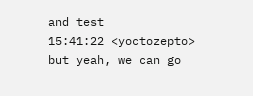and test
15:41:22 <yoctozepto> but yeah, we can go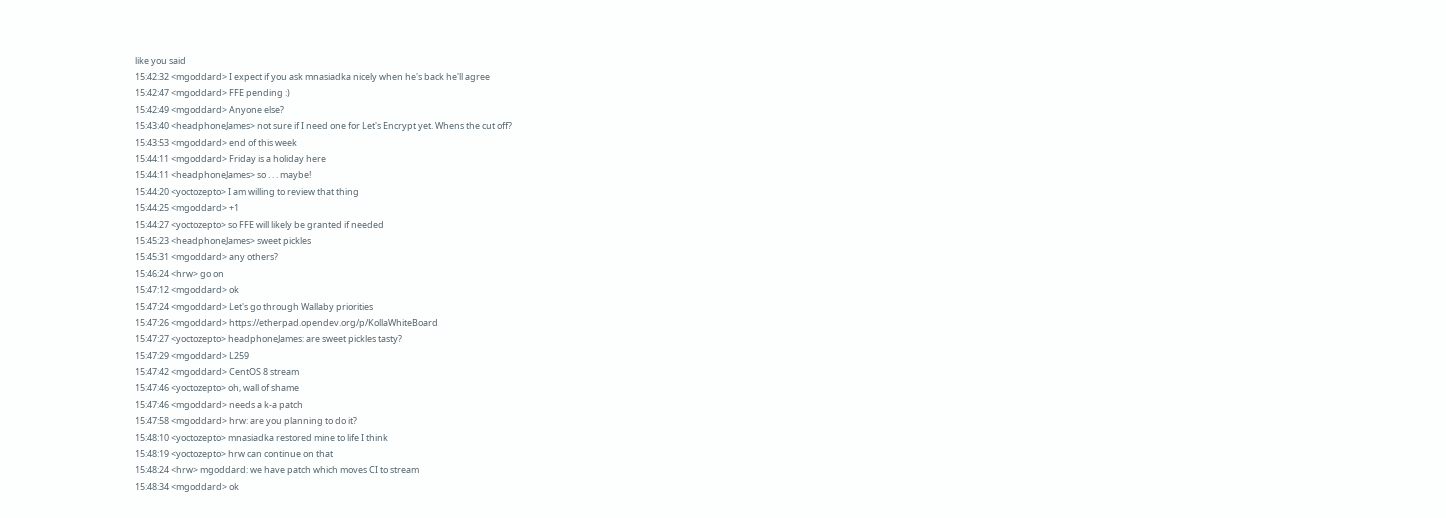like you said
15:42:32 <mgoddard> I expect if you ask mnasiadka nicely when he's back he'll agree
15:42:47 <mgoddard> FFE pending :)
15:42:49 <mgoddard> Anyone else?
15:43:40 <headphoneJames> not sure if I need one for Let's Encrypt yet. Whens the cut off?
15:43:53 <mgoddard> end of this week
15:44:11 <mgoddard> Friday is a holiday here
15:44:11 <headphoneJames> so . . . maybe!
15:44:20 <yoctozepto> I am willing to review that thing
15:44:25 <mgoddard> +1
15:44:27 <yoctozepto> so FFE will likely be granted if needed
15:45:23 <headphoneJames> sweet pickles
15:45:31 <mgoddard> any others?
15:46:24 <hrw> go on
15:47:12 <mgoddard> ok
15:47:24 <mgoddard> Let's go through Wallaby priorities
15:47:26 <mgoddard> https://etherpad.opendev.org/p/KollaWhiteBoard
15:47:27 <yoctozepto> headphoneJames: are sweet pickles tasty?
15:47:29 <mgoddard> L259
15:47:42 <mgoddard> CentOS 8 stream
15:47:46 <yoctozepto> oh, wall of shame
15:47:46 <mgoddard> needs a k-a patch
15:47:58 <mgoddard> hrw: are you planning to do it?
15:48:10 <yoctozepto> mnasiadka restored mine to life I think
15:48:19 <yoctozepto> hrw can continue on that
15:48:24 <hrw> mgoddard: we have patch which moves CI to stream
15:48:34 <mgoddard> ok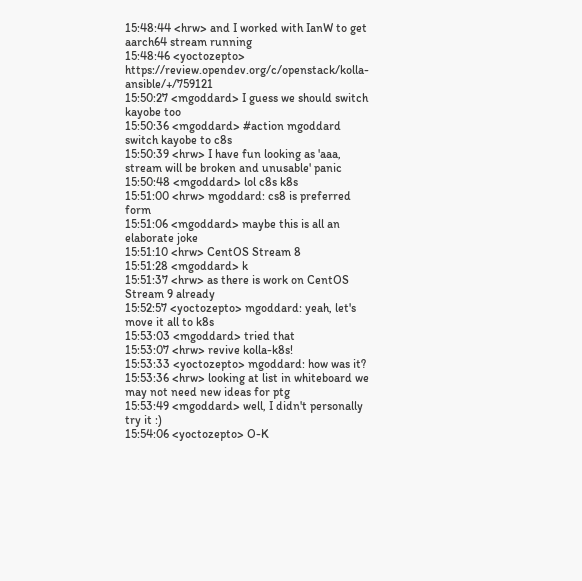15:48:44 <hrw> and I worked with IanW to get aarch64 stream running
15:48:46 <yoctozepto> https://review.opendev.org/c/openstack/kolla-ansible/+/759121
15:50:27 <mgoddard> I guess we should switch kayobe too
15:50:36 <mgoddard> #action mgoddard switch kayobe to c8s
15:50:39 <hrw> I have fun looking as 'aaa, stream will be broken and unusable' panic
15:50:48 <mgoddard> lol c8s k8s
15:51:00 <hrw> mgoddard: cs8 is preferred form
15:51:06 <mgoddard> maybe this is all an elaborate joke
15:51:10 <hrw> CentOS Stream 8
15:51:28 <mgoddard> k
15:51:37 <hrw> as there is work on CentOS Stream 9 already
15:52:57 <yoctozepto> mgoddard: yeah, let's move it all to k8s
15:53:03 <mgoddard> tried that
15:53:07 <hrw> revive kolla-k8s!
15:53:33 <yoctozepto> mgoddard: how was it?
15:53:36 <hrw> looking at list in whiteboard we may not need new ideas for ptg
15:53:49 <mgoddard> well, I didn't personally try it :)
15:54:06 <yoctozepto> O-K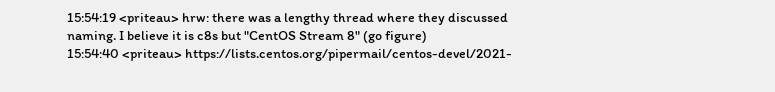15:54:19 <priteau> hrw: there was a lengthy thread where they discussed naming. I believe it is c8s but "CentOS Stream 8" (go figure)
15:54:40 <priteau> https://lists.centos.org/pipermail/centos-devel/2021-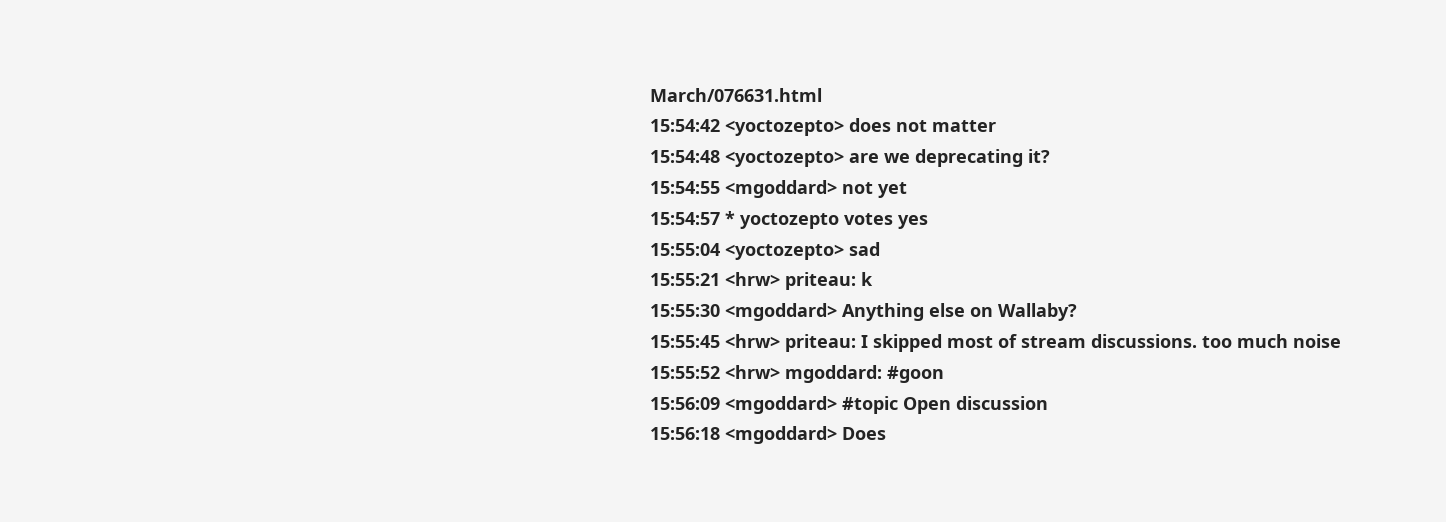March/076631.html
15:54:42 <yoctozepto> does not matter
15:54:48 <yoctozepto> are we deprecating it?
15:54:55 <mgoddard> not yet
15:54:57 * yoctozepto votes yes
15:55:04 <yoctozepto> sad
15:55:21 <hrw> priteau: k
15:55:30 <mgoddard> Anything else on Wallaby?
15:55:45 <hrw> priteau: I skipped most of stream discussions. too much noise
15:55:52 <hrw> mgoddard: #goon
15:56:09 <mgoddard> #topic Open discussion
15:56:18 <mgoddard> Does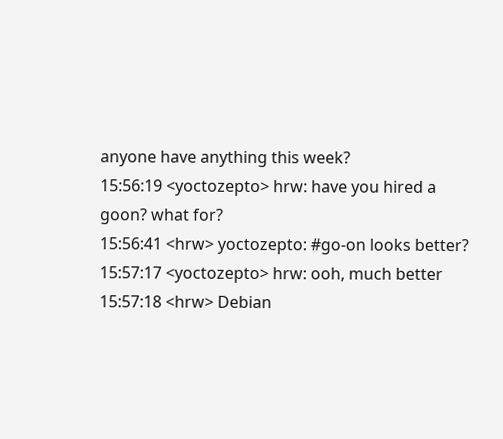anyone have anything this week?
15:56:19 <yoctozepto> hrw: have you hired a goon? what for?
15:56:41 <hrw> yoctozepto: #go-on looks better?
15:57:17 <yoctozepto> hrw: ooh, much better
15:57:18 <hrw> Debian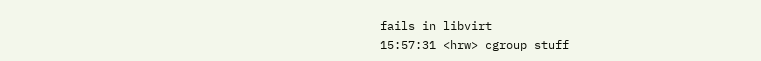fails in libvirt
15:57:31 <hrw> cgroup stuff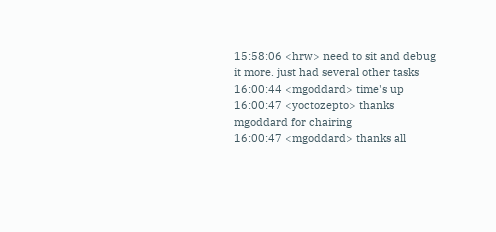15:58:06 <hrw> need to sit and debug it more. just had several other tasks
16:00:44 <mgoddard> time's up
16:00:47 <yoctozepto> thanks mgoddard for chairing
16:00:47 <mgoddard> thanks all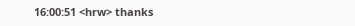16:00:51 <hrw> thanks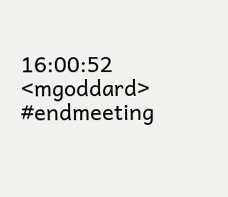16:00:52 <mgoddard> #endmeeting